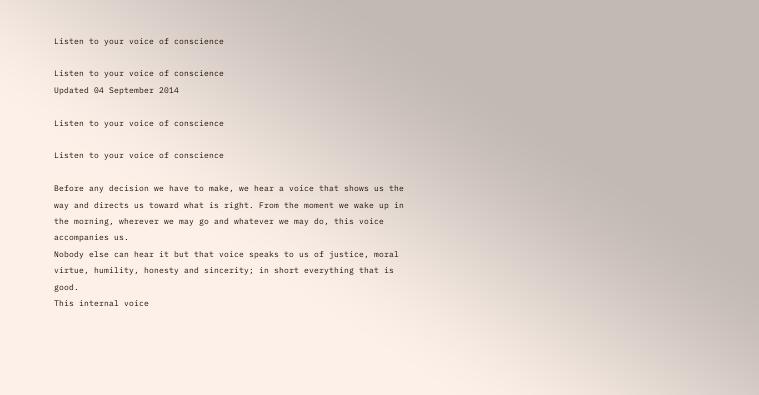Listen to your voice of conscience

Listen to your voice of conscience
Updated 04 September 2014

Listen to your voice of conscience

Listen to your voice of conscience

Before any decision we have to make, we hear a voice that shows us the way and directs us toward what is right. From the moment we wake up in the morning, wherever we may go and whatever we may do, this voice accompanies us.
Nobody else can hear it but that voice speaks to us of justice, moral virtue, humility, honesty and sincerity; in short everything that is good.
This internal voice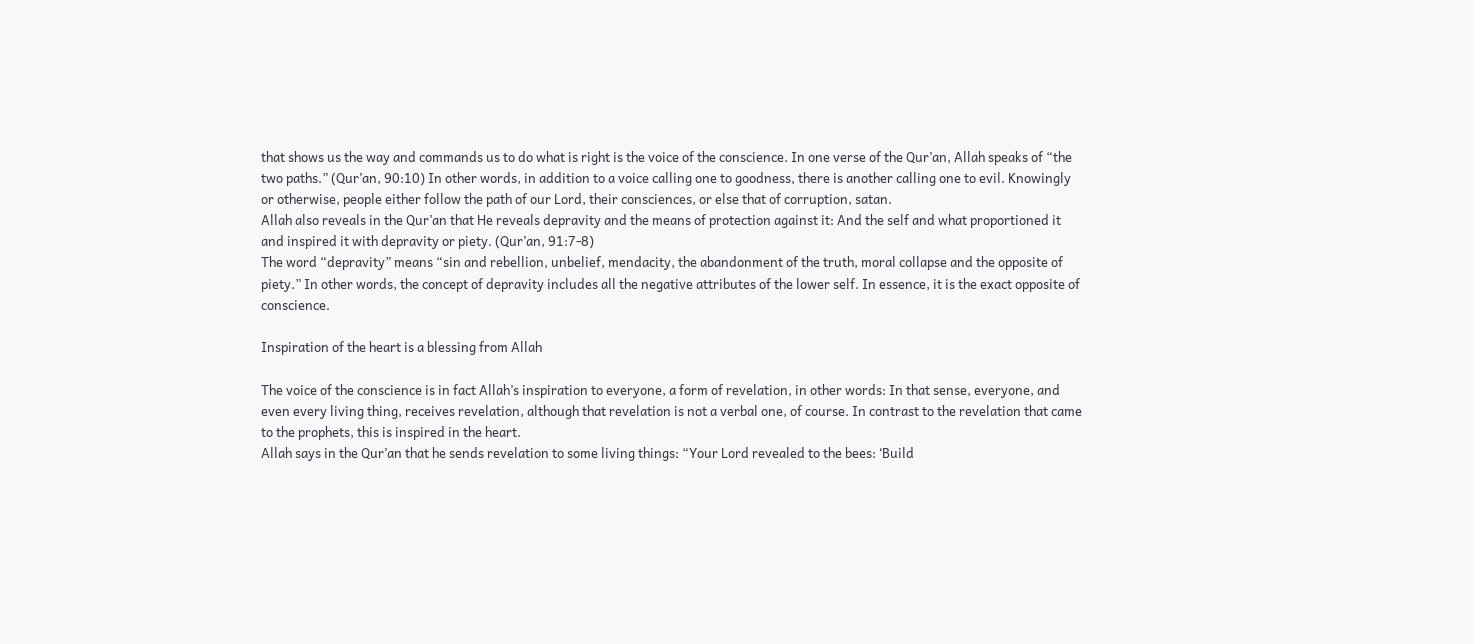that shows us the way and commands us to do what is right is the voice of the conscience. In one verse of the Qur’an, Allah speaks of “the two paths.” (Qur’an, 90:10) In other words, in addition to a voice calling one to goodness, there is another calling one to evil. Knowingly or otherwise, people either follow the path of our Lord, their consciences, or else that of corruption, satan.
Allah also reveals in the Qur’an that He reveals depravity and the means of protection against it: And the self and what proportioned it and inspired it with depravity or piety. (Qur’an, 91:7-8)
The word “depravity” means “sin and rebellion, unbelief, mendacity, the abandonment of the truth, moral collapse and the opposite of piety.” In other words, the concept of depravity includes all the negative attributes of the lower self. In essence, it is the exact opposite of conscience.

Inspiration of the heart is a blessing from Allah

The voice of the conscience is in fact Allah’s inspiration to everyone, a form of revelation, in other words: In that sense, everyone, and even every living thing, receives revelation, although that revelation is not a verbal one, of course. In contrast to the revelation that came to the prophets, this is inspired in the heart.
Allah says in the Qur’an that he sends revelation to some living things: “Your Lord revealed to the bees: ‘Build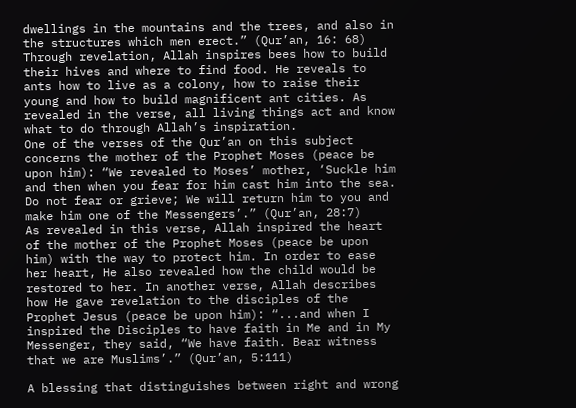dwellings in the mountains and the trees, and also in the structures which men erect.” (Qur’an, 16: 68)
Through revelation, Allah inspires bees how to build their hives and where to find food. He reveals to ants how to live as a colony, how to raise their young and how to build magnificent ant cities. As revealed in the verse, all living things act and know what to do through Allah’s inspiration.
One of the verses of the Qur’an on this subject concerns the mother of the Prophet Moses (peace be upon him): “We revealed to Moses’ mother, ‘Suckle him and then when you fear for him cast him into the sea. Do not fear or grieve; We will return him to you and make him one of the Messengers’.” (Qur’an, 28:7)
As revealed in this verse, Allah inspired the heart of the mother of the Prophet Moses (peace be upon him) with the way to protect him. In order to ease her heart, He also revealed how the child would be restored to her. In another verse, Allah describes how He gave revelation to the disciples of the Prophet Jesus (peace be upon him): “...and when I inspired the Disciples to have faith in Me and in My Messenger, they said, “We have faith. Bear witness that we are Muslims’.” (Qur’an, 5:111)

A blessing that distinguishes between right and wrong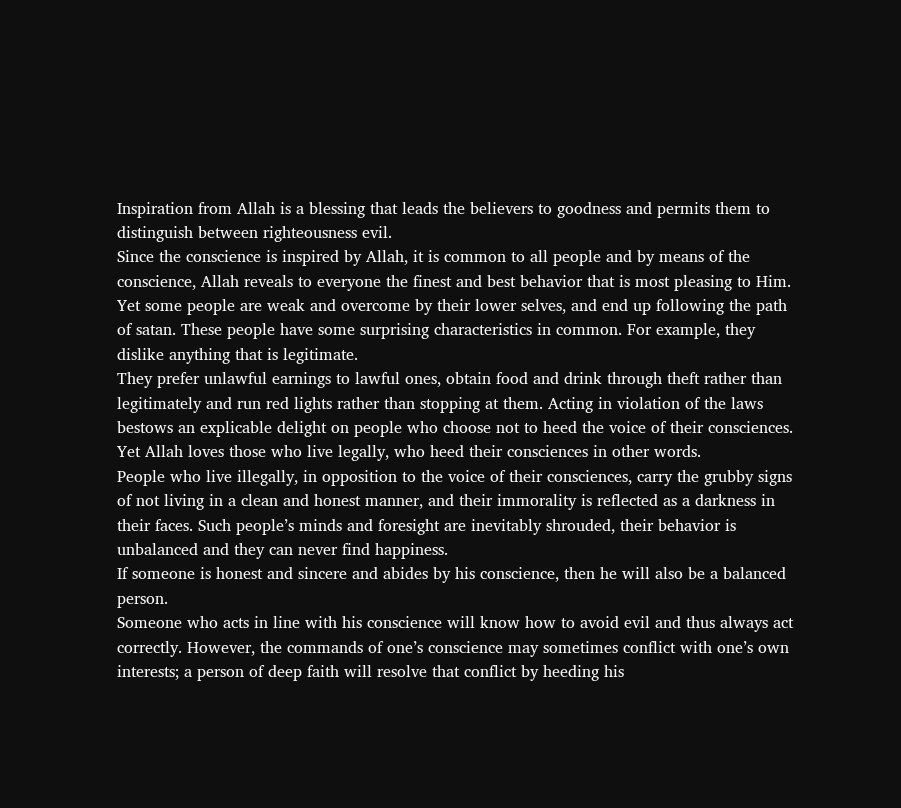Inspiration from Allah is a blessing that leads the believers to goodness and permits them to distinguish between righteousness evil.
Since the conscience is inspired by Allah, it is common to all people and by means of the conscience, Allah reveals to everyone the finest and best behavior that is most pleasing to Him. Yet some people are weak and overcome by their lower selves, and end up following the path of satan. These people have some surprising characteristics in common. For example, they dislike anything that is legitimate.
They prefer unlawful earnings to lawful ones, obtain food and drink through theft rather than legitimately and run red lights rather than stopping at them. Acting in violation of the laws bestows an explicable delight on people who choose not to heed the voice of their consciences. Yet Allah loves those who live legally, who heed their consciences in other words.
People who live illegally, in opposition to the voice of their consciences, carry the grubby signs of not living in a clean and honest manner, and their immorality is reflected as a darkness in their faces. Such people’s minds and foresight are inevitably shrouded, their behavior is unbalanced and they can never find happiness.
If someone is honest and sincere and abides by his conscience, then he will also be a balanced person.
Someone who acts in line with his conscience will know how to avoid evil and thus always act correctly. However, the commands of one’s conscience may sometimes conflict with one’s own interests; a person of deep faith will resolve that conflict by heeding his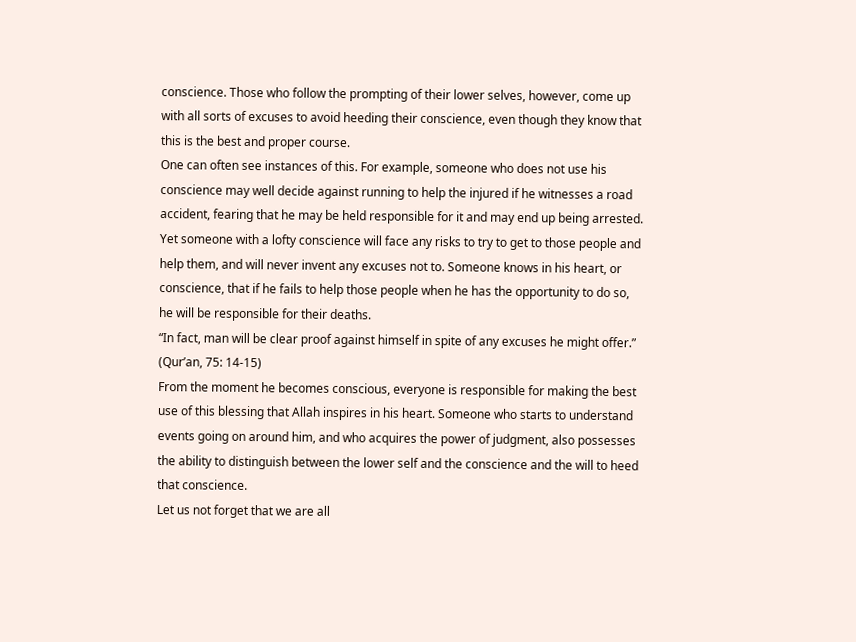conscience. Those who follow the prompting of their lower selves, however, come up with all sorts of excuses to avoid heeding their conscience, even though they know that this is the best and proper course.
One can often see instances of this. For example, someone who does not use his conscience may well decide against running to help the injured if he witnesses a road accident, fearing that he may be held responsible for it and may end up being arrested.
Yet someone with a lofty conscience will face any risks to try to get to those people and help them, and will never invent any excuses not to. Someone knows in his heart, or conscience, that if he fails to help those people when he has the opportunity to do so, he will be responsible for their deaths.
“In fact, man will be clear proof against himself in spite of any excuses he might offer.” (Qur’an, 75: 14-15)
From the moment he becomes conscious, everyone is responsible for making the best use of this blessing that Allah inspires in his heart. Someone who starts to understand events going on around him, and who acquires the power of judgment, also possesses the ability to distinguish between the lower self and the conscience and the will to heed that conscience.
Let us not forget that we are all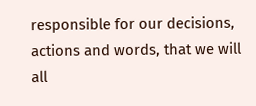responsible for our decisions, actions and words, that we will all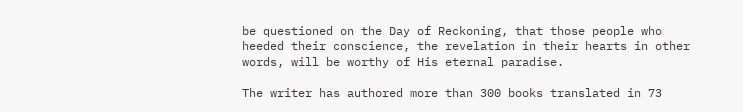be questioned on the Day of Reckoning, that those people who heeded their conscience, the revelation in their hearts in other words, will be worthy of His eternal paradise.

The writer has authored more than 300 books translated in 73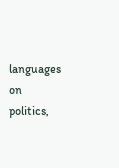languages on politics,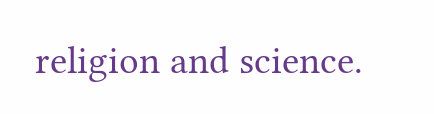religion and science.